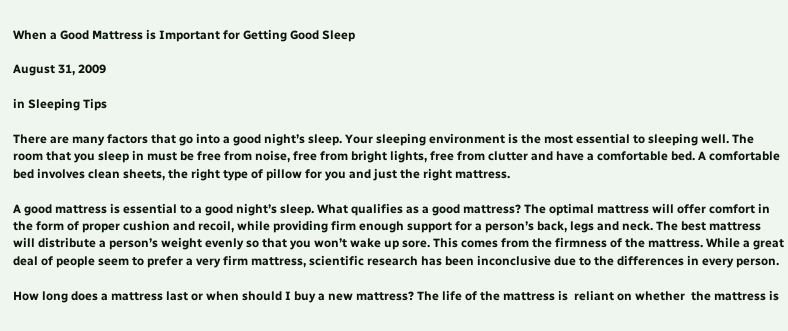When a Good Mattress is Important for Getting Good Sleep

August 31, 2009

in Sleeping Tips

There are many factors that go into a good night’s sleep. Your sleeping environment is the most essential to sleeping well. The room that you sleep in must be free from noise, free from bright lights, free from clutter and have a comfortable bed. A comfortable bed involves clean sheets, the right type of pillow for you and just the right mattress.

A good mattress is essential to a good night’s sleep. What qualifies as a good mattress? The optimal mattress will offer comfort in the form of proper cushion and recoil, while providing firm enough support for a person’s back, legs and neck. The best mattress will distribute a person’s weight evenly so that you won’t wake up sore. This comes from the firmness of the mattress. While a great deal of people seem to prefer a very firm mattress, scientific research has been inconclusive due to the differences in every person.

How long does a mattress last or when should I buy a new mattress? The life of the mattress is  reliant on whether  the mattress is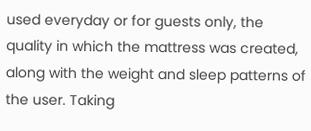used everyday or for guests only, the quality in which the mattress was created, along with the weight and sleep patterns of the user. Taking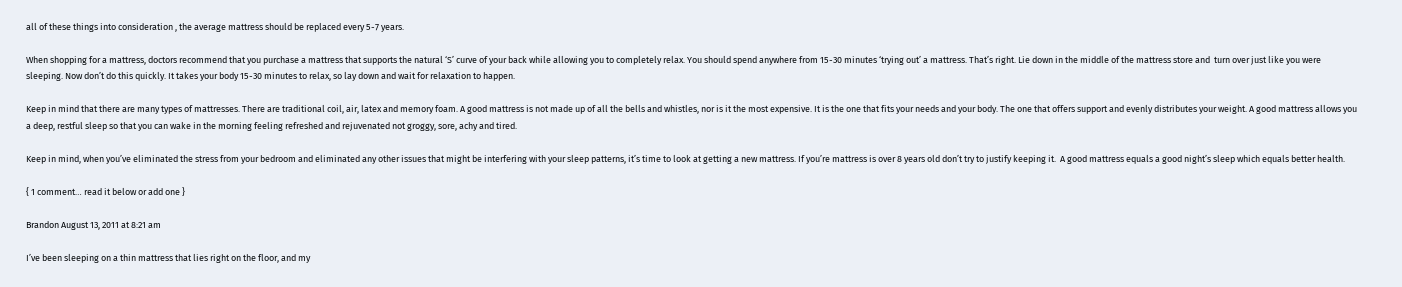all of these things into consideration , the average mattress should be replaced every 5-7 years.

When shopping for a mattress, doctors recommend that you purchase a mattress that supports the natural ‘S’ curve of your back while allowing you to completely relax. You should spend anywhere from 15-30 minutes ‘trying out’ a mattress. That’s right. Lie down in the middle of the mattress store and  turn over just like you were sleeping. Now don’t do this quickly. It takes your body 15-30 minutes to relax, so lay down and wait for relaxation to happen.

Keep in mind that there are many types of mattresses. There are traditional coil, air, latex and memory foam. A good mattress is not made up of all the bells and whistles, nor is it the most expensive. It is the one that fits your needs and your body. The one that offers support and evenly distributes your weight. A good mattress allows you a deep, restful sleep so that you can wake in the morning feeling refreshed and rejuvenated not groggy, sore, achy and tired.

Keep in mind, when you’ve eliminated the stress from your bedroom and eliminated any other issues that might be interfering with your sleep patterns, it’s time to look at getting a new mattress. If you’re mattress is over 8 years old don’t try to justify keeping it.  A good mattress equals a good night’s sleep which equals better health.

{ 1 comment… read it below or add one }

Brandon August 13, 2011 at 8:21 am

I’ve been sleeping on a thin mattress that lies right on the floor, and my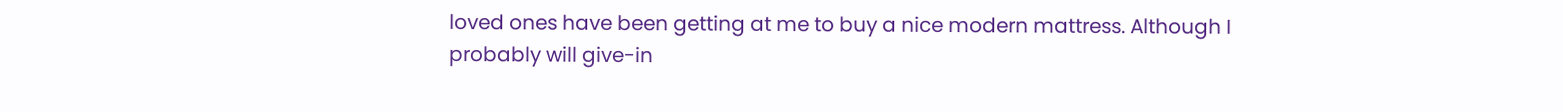loved ones have been getting at me to buy a nice modern mattress. Although I probably will give-in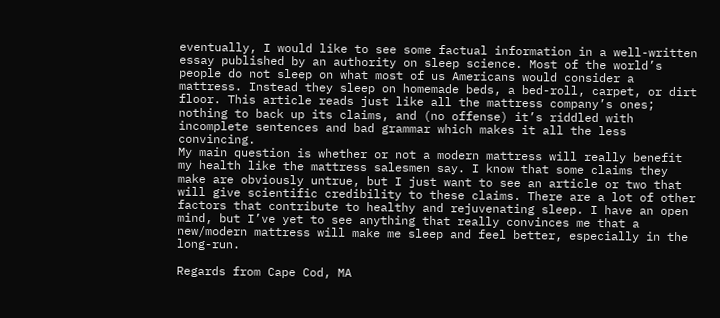eventually, I would like to see some factual information in a well-written essay published by an authority on sleep science. Most of the world’s people do not sleep on what most of us Americans would consider a mattress. Instead they sleep on homemade beds, a bed-roll, carpet, or dirt floor. This article reads just like all the mattress company’s ones; nothing to back up its claims, and (no offense) it’s riddled with incomplete sentences and bad grammar which makes it all the less convincing.
My main question is whether or not a modern mattress will really benefit my health like the mattress salesmen say. I know that some claims they make are obviously untrue, but I just want to see an article or two that will give scientific credibility to these claims. There are a lot of other factors that contribute to healthy and rejuvenating sleep. I have an open mind, but I’ve yet to see anything that really convinces me that a new/modern mattress will make me sleep and feel better, especially in the long-run.

Regards from Cape Cod, MA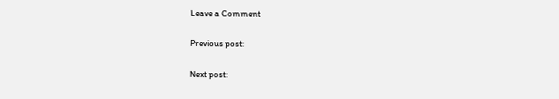Leave a Comment

Previous post:

Next post: